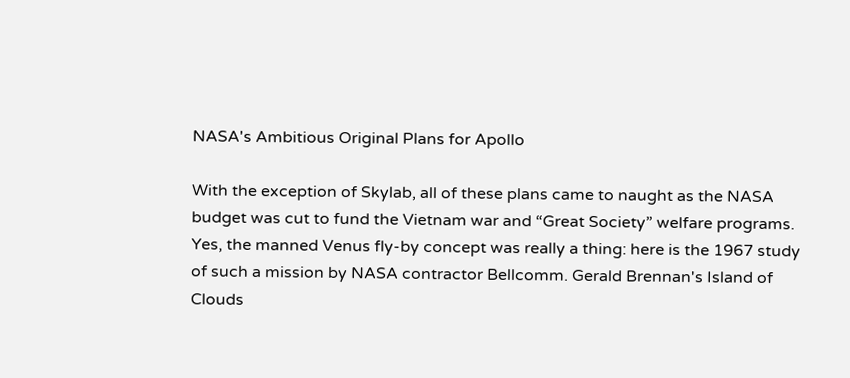NASA's Ambitious Original Plans for Apollo

With the exception of Skylab, all of these plans came to naught as the NASA budget was cut to fund the Vietnam war and “Great Society” welfare programs. Yes, the manned Venus fly-by concept was really a thing: here is the 1967 study of such a mission by NASA contractor Bellcomm. Gerald Brennan's Island of Clouds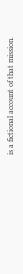is a fictional account of that mission.